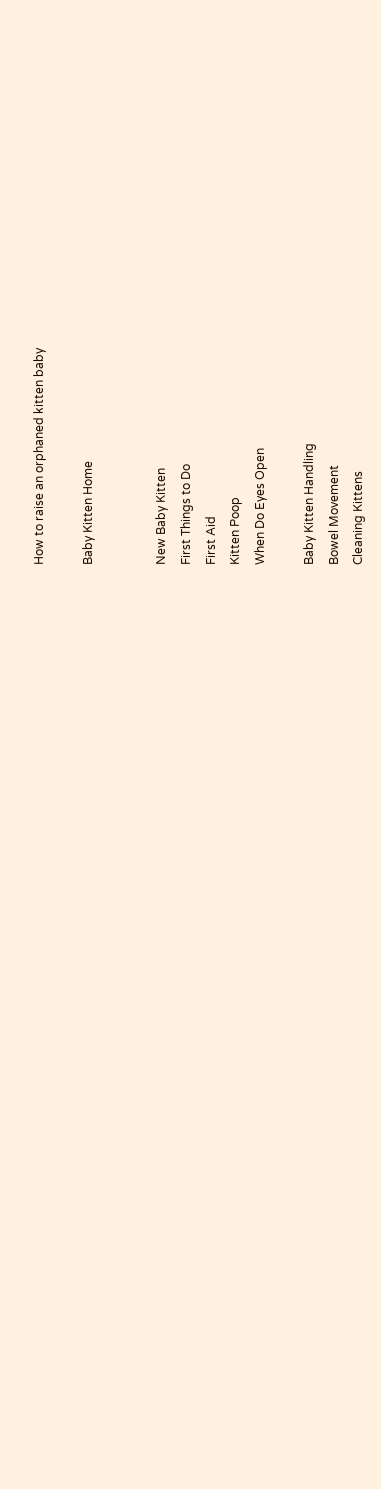How to raise an orphaned kitten baby

Baby Kitten Home


New Baby Kitten
First Things to Do
First Aid
Kitten Poop
When Do Eyes Open

Baby Kitten Handling
Bowel Movement
Cleaning Kittens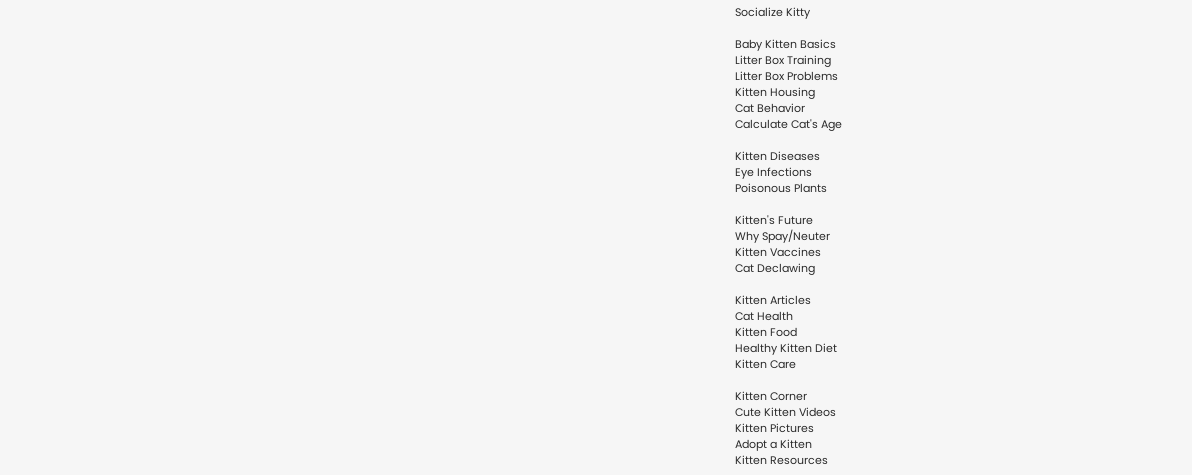Socialize Kitty

Baby Kitten Basics
Litter Box Training
Litter Box Problems
Kitten Housing
Cat Behavior
Calculate Cat's Age

Kitten Diseases
Eye Infections
Poisonous Plants

Kitten's Future
Why Spay/Neuter
Kitten Vaccines
Cat Declawing

Kitten Articles
Cat Health
Kitten Food
Healthy Kitten Diet
Kitten Care

Kitten Corner
Cute Kitten Videos
Kitten Pictures
Adopt a Kitten
Kitten Resources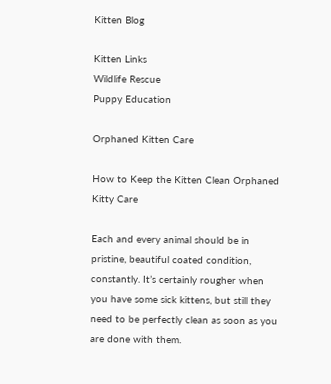Kitten Blog

Kitten Links
Wildlife Rescue
Puppy Education

Orphaned Kitten Care

How to Keep the Kitten Clean Orphaned Kitty Care

Each and every animal should be in pristine, beautiful coated condition, constantly. It’s certainly rougher when you have some sick kittens, but still they need to be perfectly clean as soon as you are done with them.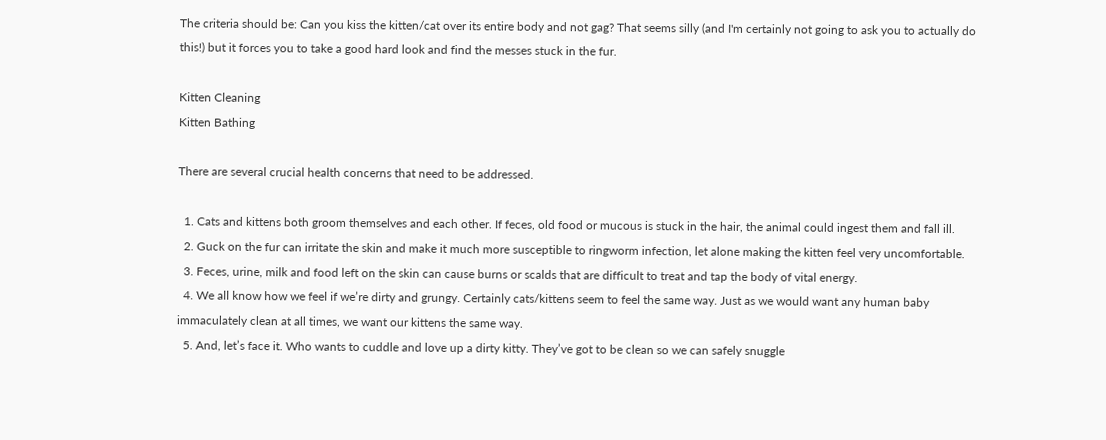The criteria should be: Can you kiss the kitten/cat over its entire body and not gag? That seems silly (and I'm certainly not going to ask you to actually do this!) but it forces you to take a good hard look and find the messes stuck in the fur.

Kitten Cleaning
Kitten Bathing

There are several crucial health concerns that need to be addressed.

  1. Cats and kittens both groom themselves and each other. If feces, old food or mucous is stuck in the hair, the animal could ingest them and fall ill.
  2. Guck on the fur can irritate the skin and make it much more susceptible to ringworm infection, let alone making the kitten feel very uncomfortable.
  3. Feces, urine, milk and food left on the skin can cause burns or scalds that are difficult to treat and tap the body of vital energy.
  4. We all know how we feel if we’re dirty and grungy. Certainly cats/kittens seem to feel the same way. Just as we would want any human baby immaculately clean at all times, we want our kittens the same way.
  5. And, let’s face it. Who wants to cuddle and love up a dirty kitty. They’ve got to be clean so we can safely snuggle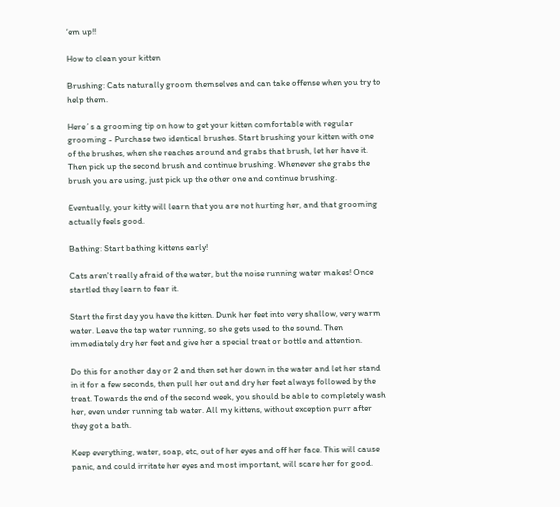‘em up!!

How to clean your kitten

Brushing: Cats naturally groom themselves and can take offense when you try to help them.

Here´s a grooming tip on how to get your kitten comfortable with regular grooming - Purchase two identical brushes. Start brushing your kitten with one of the brushes, when she reaches around and grabs that brush, let her have it. Then pick up the second brush and continue brushing. Whenever she grabs the brush you are using, just pick up the other one and continue brushing.

Eventually, your kitty will learn that you are not hurting her, and that grooming actually feels good.

Bathing: Start bathing kittens early!

Cats aren't really afraid of the water, but the noise running water makes! Once startled they learn to fear it.

Start the first day you have the kitten. Dunk her feet into very shallow, very warm water. Leave the tap water running, so she gets used to the sound. Then immediately dry her feet and give her a special treat or bottle and attention.

Do this for another day or 2 and then set her down in the water and let her stand in it for a few seconds, then pull her out and dry her feet always followed by the treat. Towards the end of the second week, you should be able to completely wash her, even under running tab water. All my kittens, without exception purr after they got a bath.

Keep everything, water, soap, etc, out of her eyes and off her face. This will cause panic, and could irritate her eyes and most important, will scare her for good.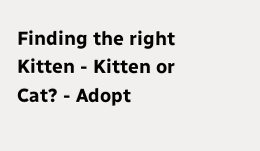Finding the right Kitten - Kitten or Cat? - Adopt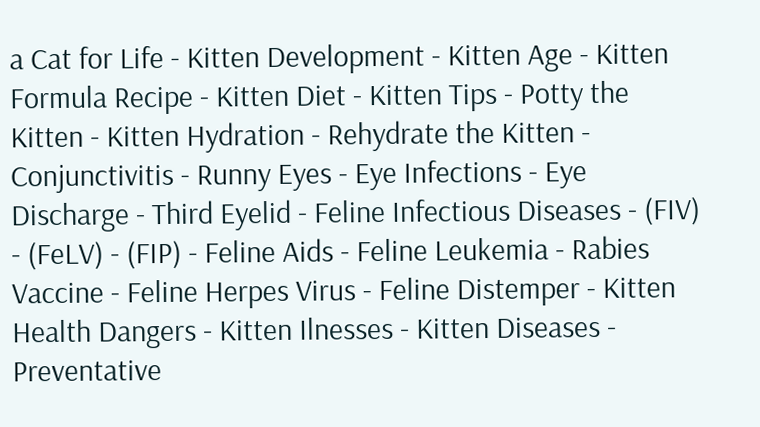a Cat for Life - Kitten Development - Kitten Age - Kitten Formula Recipe - Kitten Diet - Kitten Tips - Potty the Kitten - Kitten Hydration - Rehydrate the Kitten - Conjunctivitis - Runny Eyes - Eye Infections - Eye Discharge - Third Eyelid - Feline Infectious Diseases - (FIV) - (FeLV) - (FIP) - Feline Aids - Feline Leukemia - Rabies Vaccine - Feline Herpes Virus - Feline Distemper - Kitten Health Dangers - Kitten Ilnesses - Kitten Diseases - Preventative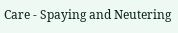Care - Spaying and Neutering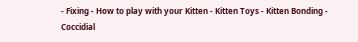- Fixing - How to play with your Kitten - Kitten Toys - Kitten Bonding - Coccidial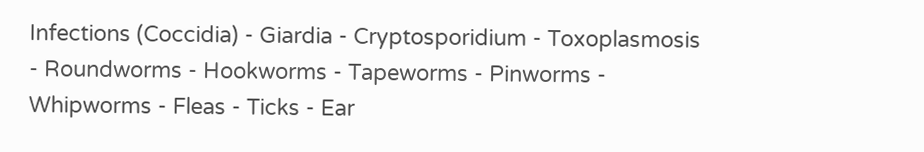Infections (Coccidia) - Giardia - Cryptosporidium - Toxoplasmosis - Roundworms - Hookworms - Tapeworms - Pinworms - Whipworms - Fleas - Ticks - Ear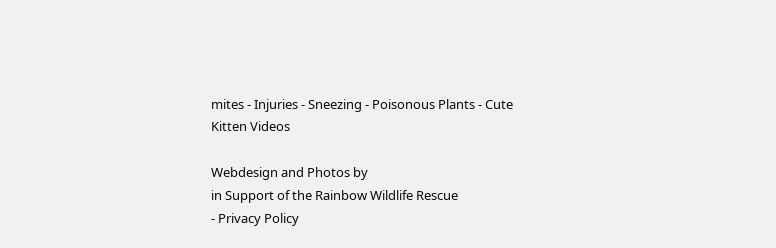mites - Injuries - Sneezing - Poisonous Plants - Cute Kitten Videos

Webdesign and Photos by
in Support of the Rainbow Wildlife Rescue
- Privacy Policy